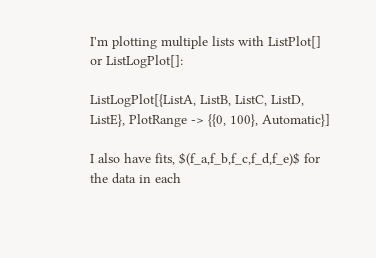I'm plotting multiple lists with ListPlot[] or ListLogPlot[]:

ListLogPlot[{ListA, ListB, ListC, ListD, ListE}, PlotRange -> {{0, 100}, Automatic}]

I also have fits, $(f_a,f_b,f_c,f_d,f_e)$ for the data in each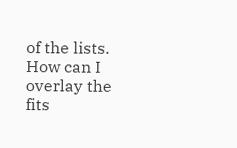of the lists. How can I overlay the fits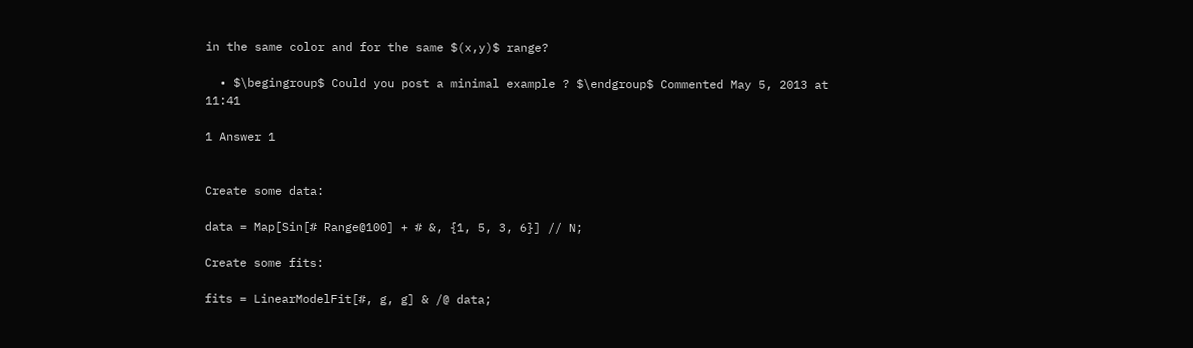in the same color and for the same $(x,y)$ range?

  • $\begingroup$ Could you post a minimal example ? $\endgroup$ Commented May 5, 2013 at 11:41

1 Answer 1


Create some data:

data = Map[Sin[# Range@100] + # &, {1, 5, 3, 6}] // N;

Create some fits:

fits = LinearModelFit[#, g, g] & /@ data;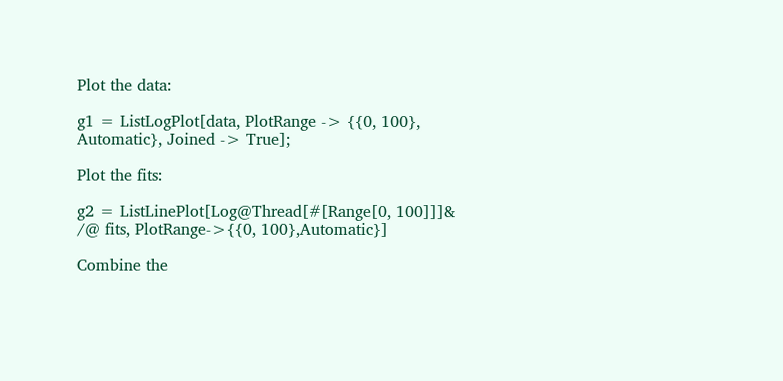Plot the data:

g1 = ListLogPlot[data, PlotRange -> {{0, 100}, Automatic}, Joined -> True];

Plot the fits:

g2 = ListLinePlot[Log@Thread[#[Range[0, 100]]]& /@ fits, PlotRange->{{0, 100},Automatic}]

Combine the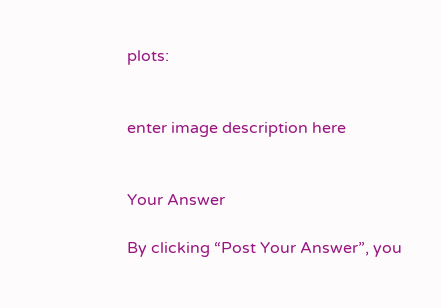plots:


enter image description here


Your Answer

By clicking “Post Your Answer”, you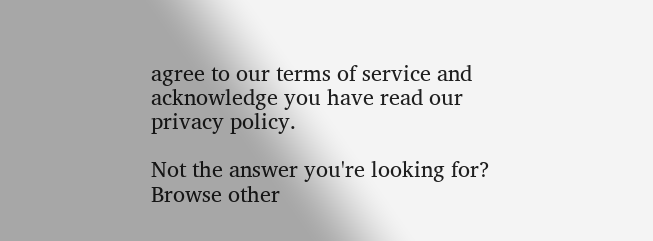agree to our terms of service and acknowledge you have read our privacy policy.

Not the answer you're looking for? Browse other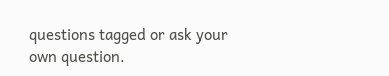questions tagged or ask your own question.